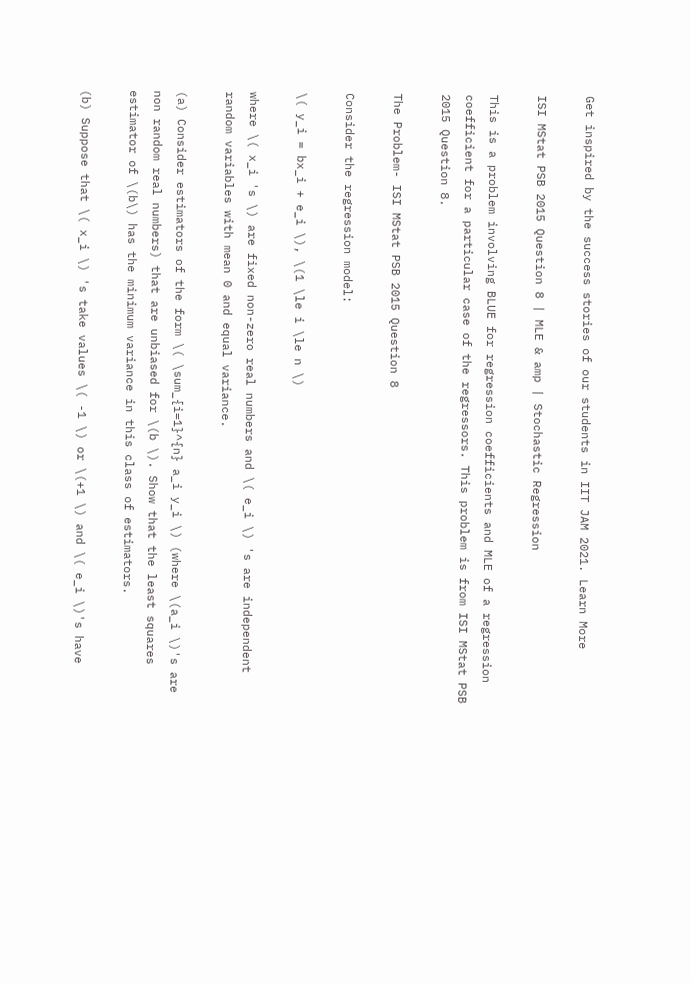Get inspired by the success stories of our students in IIT JAM 2021. Learn More

ISI MStat PSB 2015 Question 8 | MLE & amp | Stochastic Regression

This is a problem involving BLUE for regression coefficients and MLE of a regression coefficient for a particular case of the regressors. This problem is from ISI MStat PSB 2015 Question 8.

The Problem- ISI MStat PSB 2015 Question 8

Consider the regression model:

\( y_i = bx_i + e_i \), \(1 \le i \le n \)

where \( x_i 's \) are fixed non-zero real numbers and \( e_i \) 's are independent random variables with mean 0 and equal variance.

(a) Consider estimators of the form \( \sum_{i=1}^{n} a_i y_i \) (where \(a_i \)'s are non random real numbers) that are unbiased for \(b \). Show that the least squares estimator of \(b\) has the minimum variance in this class of estimators.

(b) Suppose that \( x_i \) 's take values \( -1 \) or \(+1 \) and \( e_i \)'s have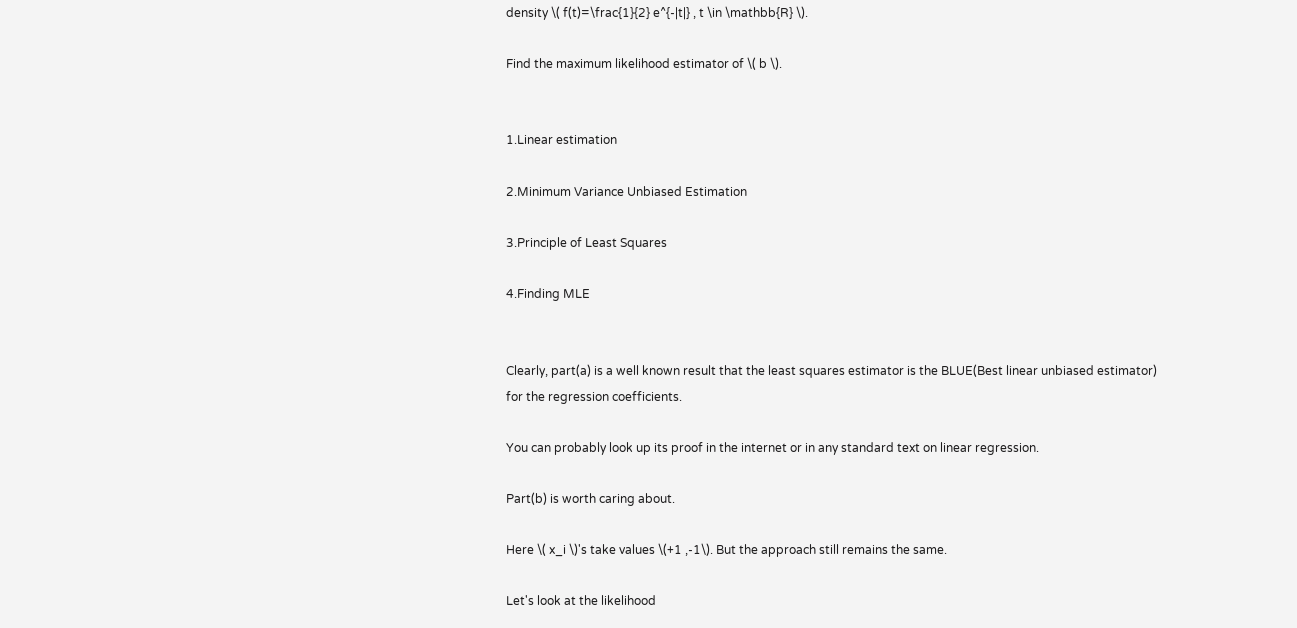density \( f(t)=\frac{1}{2} e^{-|t|} , t \in \mathbb{R} \).

Find the maximum likelihood estimator of \( b \).


1.Linear estimation

2.Minimum Variance Unbiased Estimation

3.Principle of Least Squares

4.Finding MLE


Clearly, part(a) is a well known result that the least squares estimator is the BLUE(Best linear unbiased estimator) for the regression coefficients.

You can probably look up its proof in the internet or in any standard text on linear regression.

Part(b) is worth caring about.

Here \( x_i \)'s take values \(+1 ,-1\). But the approach still remains the same.

Let's look at the likelihood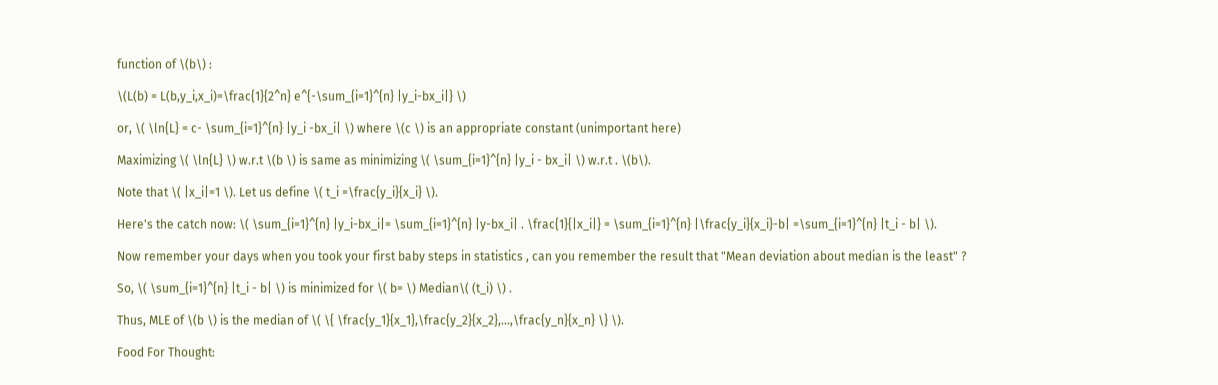function of \(b\) :

\(L(b) = L(b,y_i,x_i)=\frac{1}{2^n} e^{-\sum_{i=1}^{n} |y_i-bx_i|} \)

or, \( \ln{L} = c- \sum_{i=1}^{n} |y_i -bx_i| \) where \(c \) is an appropriate constant (unimportant here)

Maximizing \( \ln{L} \) w.r.t \(b \) is same as minimizing \( \sum_{i=1}^{n} |y_i - bx_i| \) w.r.t . \(b\).

Note that \( |x_i|=1 \). Let us define \( t_i =\frac{y_i}{x_i} \).

Here's the catch now: \( \sum_{i=1}^{n} |y_i-bx_i|= \sum_{i=1}^{n} |y-bx_i| . \frac{1}{|x_i|} = \sum_{i=1}^{n} |\frac{y_i}{x_i}-b| =\sum_{i=1}^{n} |t_i - b| \).

Now remember your days when you took your first baby steps in statistics , can you remember the result that "Mean deviation about median is the least" ?

So, \( \sum_{i=1}^{n} |t_i - b| \) is minimized for \( b= \) Median\( (t_i) \) .

Thus, MLE of \(b \) is the median of \( \{ \frac{y_1}{x_1},\frac{y_2}{x_2},...,\frac{y_n}{x_n} \} \).

Food For Thought: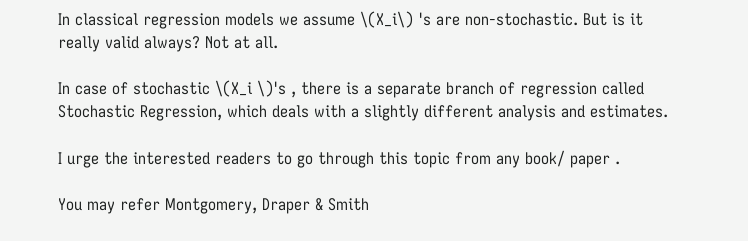In classical regression models we assume \(X_i\) 's are non-stochastic. But is it really valid always? Not at all.

In case of stochastic \(X_i \)'s , there is a separate branch of regression called Stochastic Regression, which deals with a slightly different analysis and estimates.

I urge the interested readers to go through this topic from any book/ paper .

You may refer Montgomery, Draper & Smith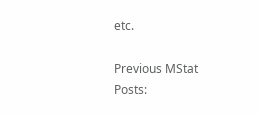etc.

Previous MStat Posts: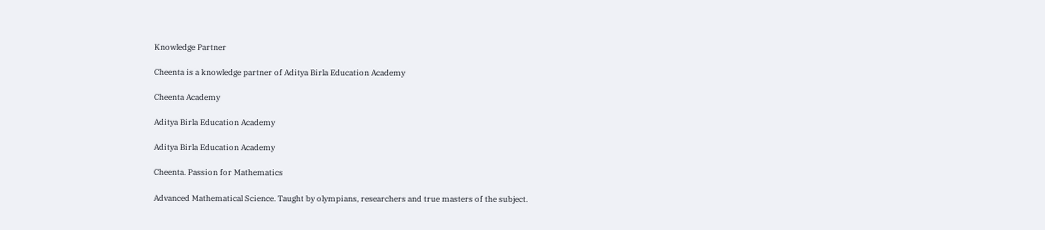Knowledge Partner

Cheenta is a knowledge partner of Aditya Birla Education Academy

Cheenta Academy

Aditya Birla Education Academy

Aditya Birla Education Academy

Cheenta. Passion for Mathematics

Advanced Mathematical Science. Taught by olympians, researchers and true masters of the subject.